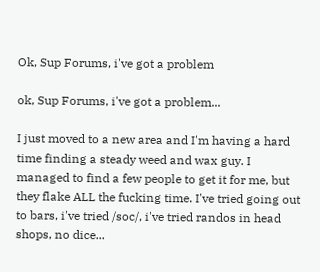Ok, Sup Forums, i've got a problem

ok, Sup Forums, i've got a problem...

I just moved to a new area and I'm having a hard time finding a steady weed and wax guy. I managed to find a few people to get it for me, but they flake ALL the fucking time. I've tried going out to bars, i've tried /soc/, i've tried randos in head shops, no dice...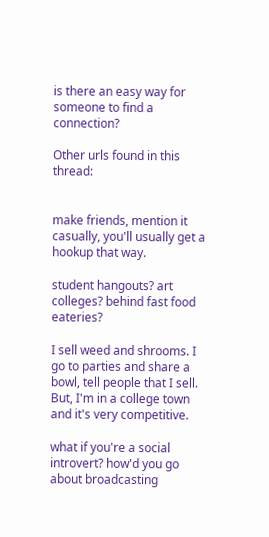is there an easy way for someone to find a connection?

Other urls found in this thread:


make friends, mention it casually, you'll usually get a hookup that way.

student hangouts? art colleges? behind fast food eateries?

I sell weed and shrooms. I go to parties and share a bowl, tell people that I sell. But, I'm in a college town and it's very competitive.

what if you're a social introvert? how'd you go about broadcasting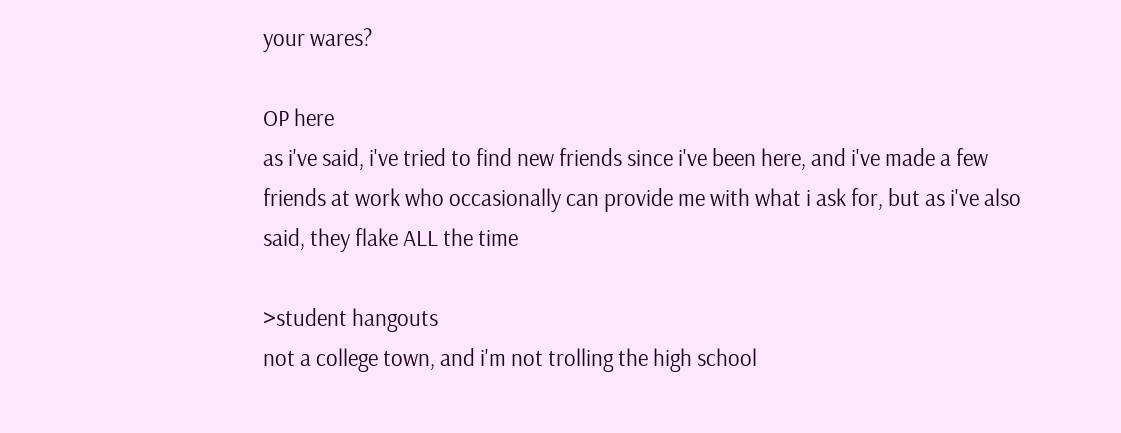your wares?

OP here
as i've said, i've tried to find new friends since i've been here, and i've made a few friends at work who occasionally can provide me with what i ask for, but as i've also said, they flake ALL the time

>student hangouts
not a college town, and i'm not trolling the high school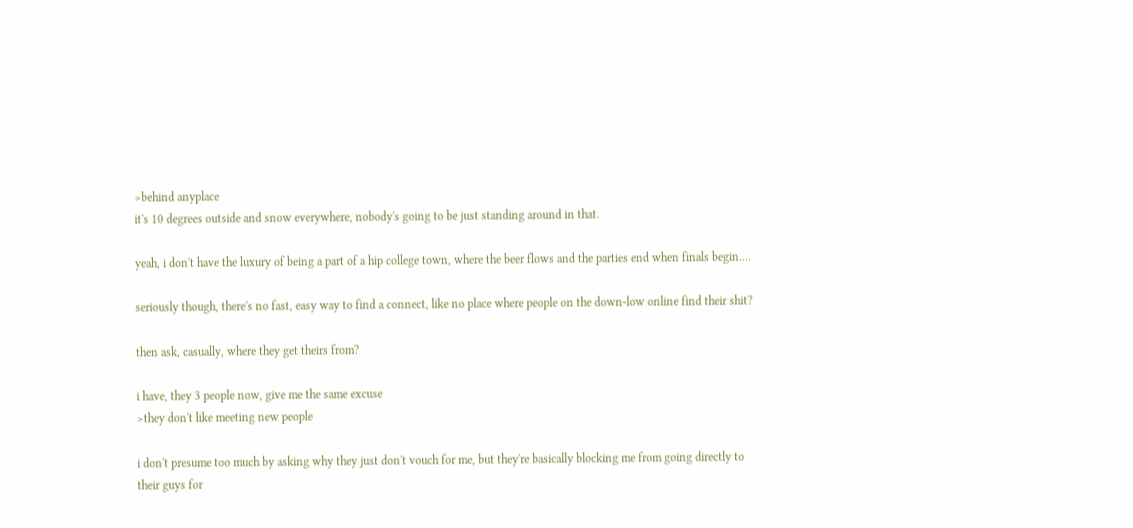>behind anyplace
it's 10 degrees outside and snow everywhere, nobody's going to be just standing around in that.

yeah, i don't have the luxury of being a part of a hip college town, where the beer flows and the parties end when finals begin....

seriously though, there's no fast, easy way to find a connect, like no place where people on the down-low online find their shit?

then ask, casually, where they get theirs from?

i have, they 3 people now, give me the same excuse
>they don't like meeting new people

i don't presume too much by asking why they just don't vouch for me, but they're basically blocking me from going directly to their guys for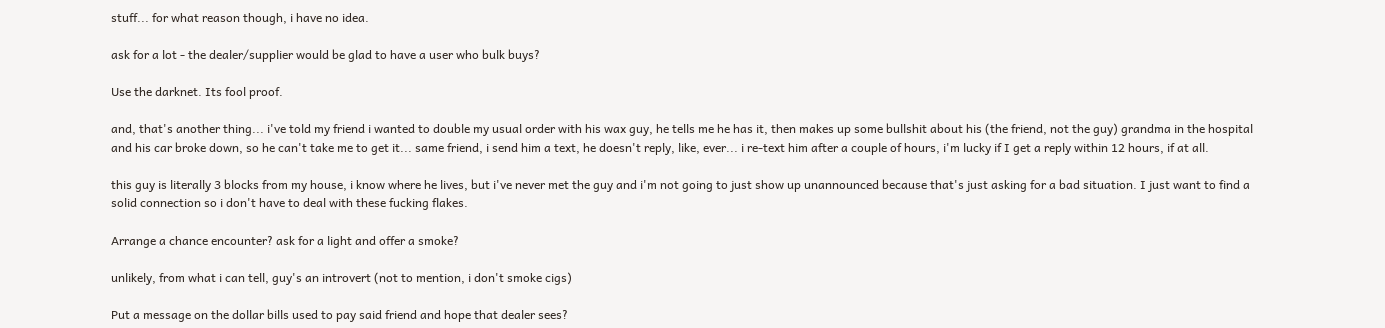stuff... for what reason though, i have no idea.

ask for a lot - the dealer/supplier would be glad to have a user who bulk buys?

Use the darknet. Its fool proof.

and, that's another thing... i've told my friend i wanted to double my usual order with his wax guy, he tells me he has it, then makes up some bullshit about his (the friend, not the guy) grandma in the hospital and his car broke down, so he can't take me to get it... same friend, i send him a text, he doesn't reply, like, ever... i re-text him after a couple of hours, i'm lucky if I get a reply within 12 hours, if at all.

this guy is literally 3 blocks from my house, i know where he lives, but i've never met the guy and i'm not going to just show up unannounced because that's just asking for a bad situation. I just want to find a solid connection so i don't have to deal with these fucking flakes.

Arrange a chance encounter? ask for a light and offer a smoke?

unlikely, from what i can tell, guy's an introvert (not to mention, i don't smoke cigs)

Put a message on the dollar bills used to pay said friend and hope that dealer sees?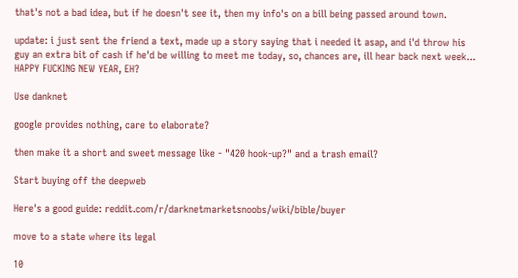that's not a bad idea, but if he doesn't see it, then my info's on a bill being passed around town.

update: i just sent the friend a text, made up a story saying that i needed it asap, and i'd throw his guy an extra bit of cash if he'd be willing to meet me today, so, chances are, ill hear back next week... HAPPY FUCKING NEW YEAR, EH?

Use danknet

google provides nothing, care to elaborate?

then make it a short and sweet message like - "420 hook-up?" and a trash email?

Start buying off the deepweb

Here's a good guide: reddit.com/r/darknetmarketsnoobs/wiki/bible/buyer

move to a state where its legal

10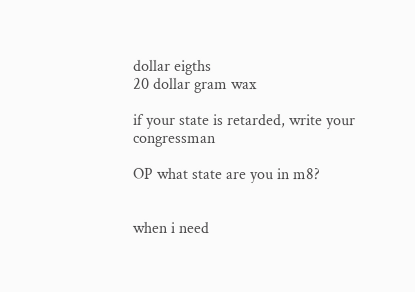dollar eigths
20 dollar gram wax

if your state is retarded, write your congressman

OP what state are you in m8?


when i need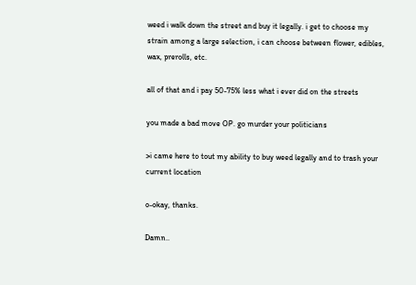weed i walk down the street and buy it legally. i get to choose my strain among a large selection, i can choose between flower, edibles, wax, prerolls, etc.

all of that and i pay 50-75% less what i ever did on the streets

you made a bad move OP. go murder your politicians

>i came here to tout my ability to buy weed legally and to trash your current location

o-okay, thanks.

Damn..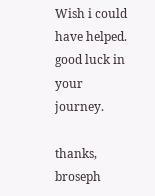Wish i could have helped. good luck in your journey.

thanks, broseph